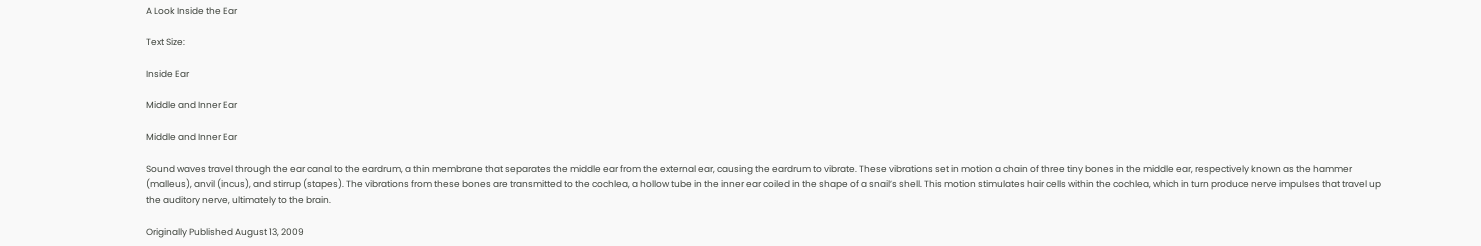A Look Inside the Ear

Text Size:

Inside Ear

Middle and Inner Ear

Middle and Inner Ear

Sound waves travel through the ear canal to the eardrum, a thin membrane that separates the middle ear from the external ear, causing the eardrum to vibrate. These vibrations set in motion a chain of three tiny bones in the middle ear, respectively known as the hammer (malleus), anvil (incus), and stirrup (stapes). The vibrations from these bones are transmitted to the cochlea, a hollow tube in the inner ear coiled in the shape of a snail’s shell. This motion stimulates hair cells within the cochlea, which in turn produce nerve impulses that travel up the auditory nerve, ultimately to the brain.

Originally Published August 13, 2009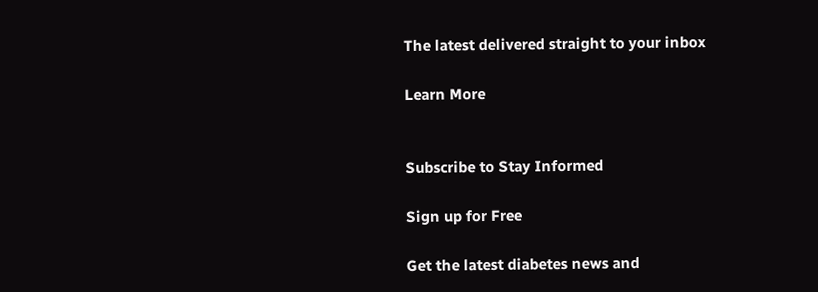The latest delivered straight to your inbox

Learn More


Subscribe to Stay Informed

Sign up for Free

Get the latest diabetes news and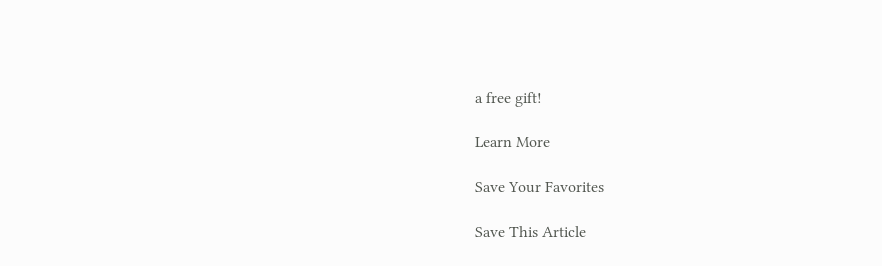a free gift!

Learn More

Save Your Favorites

Save This Article